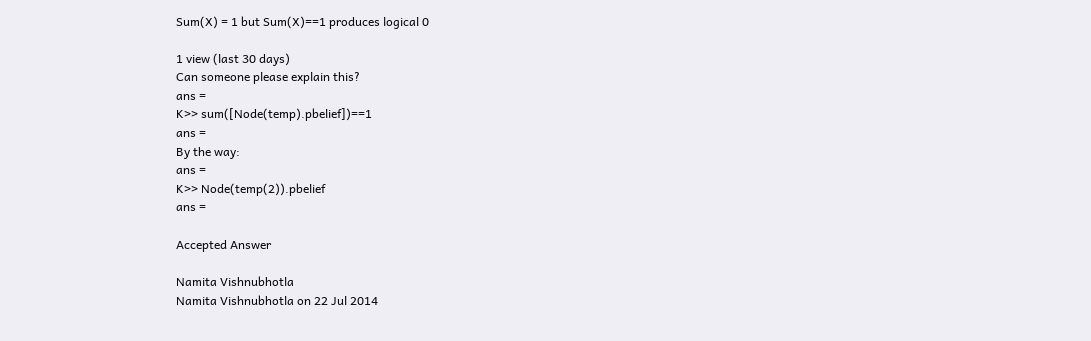Sum(X) = 1 but Sum(X)==1 produces logical 0

1 view (last 30 days)
Can someone please explain this?
ans =
K>> sum([Node(temp).pbelief])==1
ans =
By the way:
ans =
K>> Node(temp(2)).pbelief
ans =

Accepted Answer

Namita Vishnubhotla
Namita Vishnubhotla on 22 Jul 2014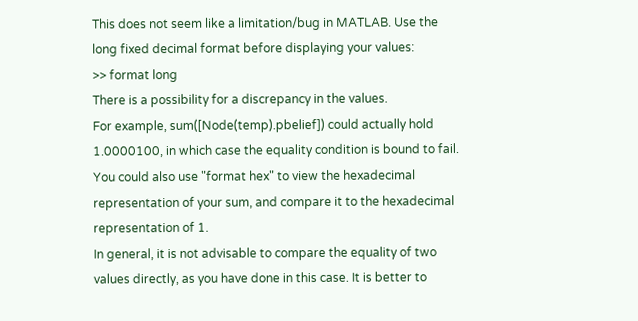This does not seem like a limitation/bug in MATLAB. Use the long fixed decimal format before displaying your values:
>> format long
There is a possibility for a discrepancy in the values.
For example, sum([Node(temp).pbelief]) could actually hold 1.0000100, in which case the equality condition is bound to fail.
You could also use "format hex" to view the hexadecimal representation of your sum, and compare it to the hexadecimal representation of 1.
In general, it is not advisable to compare the equality of two values directly, as you have done in this case. It is better to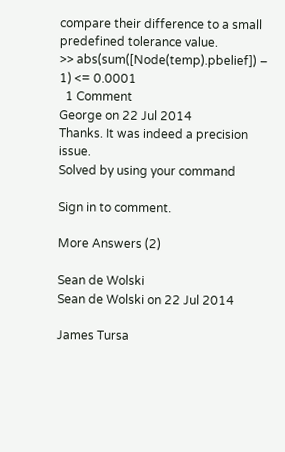compare their difference to a small predefined tolerance value.
>> abs(sum([Node(temp).pbelief]) – 1) <= 0.0001
  1 Comment
George on 22 Jul 2014
Thanks. It was indeed a precision issue.
Solved by using your command

Sign in to comment.

More Answers (2)

Sean de Wolski
Sean de Wolski on 22 Jul 2014

James Tursa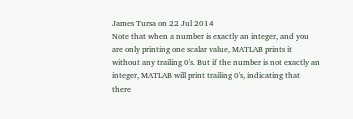James Tursa on 22 Jul 2014
Note that when a number is exactly an integer, and you are only printing one scalar value, MATLAB prints it without any trailing 0's. But if the number is not exactly an integer, MATLAB will print trailing 0's, indicating that there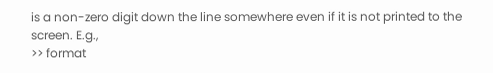is a non-zero digit down the line somewhere even if it is not printed to the screen. E.g.,
>> format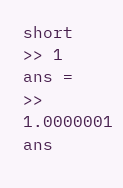short
>> 1
ans =
>> 1.0000001
ans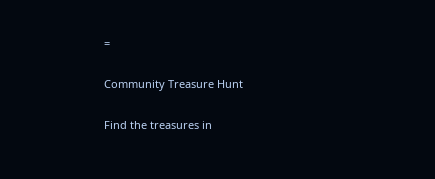=

Community Treasure Hunt

Find the treasures in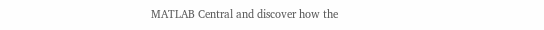MATLAB Central and discover how the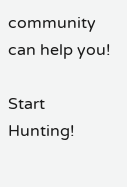community can help you!

Start Hunting!